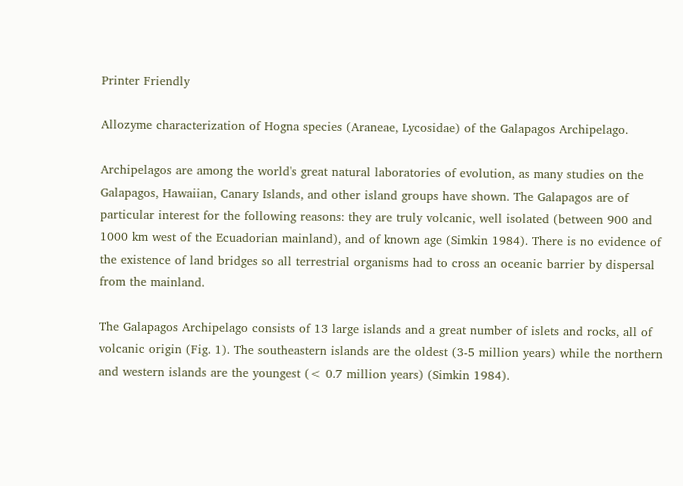Printer Friendly

Allozyme characterization of Hogna species (Araneae, Lycosidae) of the Galapagos Archipelago.

Archipelagos are among the world's great natural laboratories of evolution, as many studies on the Galapagos, Hawaiian, Canary Islands, and other island groups have shown. The Galapagos are of particular interest for the following reasons: they are truly volcanic, well isolated (between 900 and 1000 km west of the Ecuadorian mainland), and of known age (Simkin 1984). There is no evidence of the existence of land bridges so all terrestrial organisms had to cross an oceanic barrier by dispersal from the mainland.

The Galapagos Archipelago consists of 13 large islands and a great number of islets and rocks, all of volcanic origin (Fig. 1). The southeastern islands are the oldest (3-5 million years) while the northern and western islands are the youngest (< 0.7 million years) (Simkin 1984).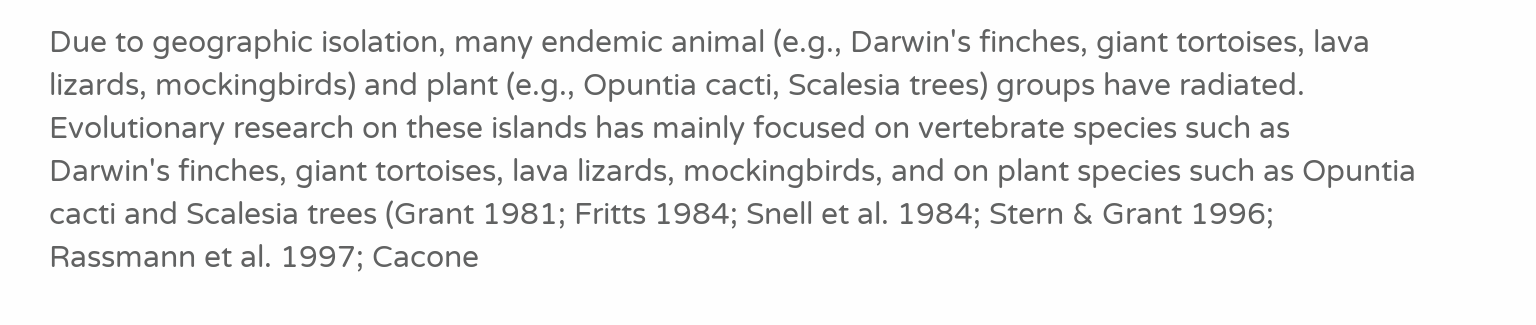Due to geographic isolation, many endemic animal (e.g., Darwin's finches, giant tortoises, lava lizards, mockingbirds) and plant (e.g., Opuntia cacti, Scalesia trees) groups have radiated. Evolutionary research on these islands has mainly focused on vertebrate species such as Darwin's finches, giant tortoises, lava lizards, mockingbirds, and on plant species such as Opuntia cacti and Scalesia trees (Grant 1981; Fritts 1984; Snell et al. 1984; Stern & Grant 1996; Rassmann et al. 1997; Cacone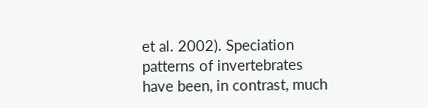et al. 2002). Speciation patterns of invertebrates have been, in contrast, much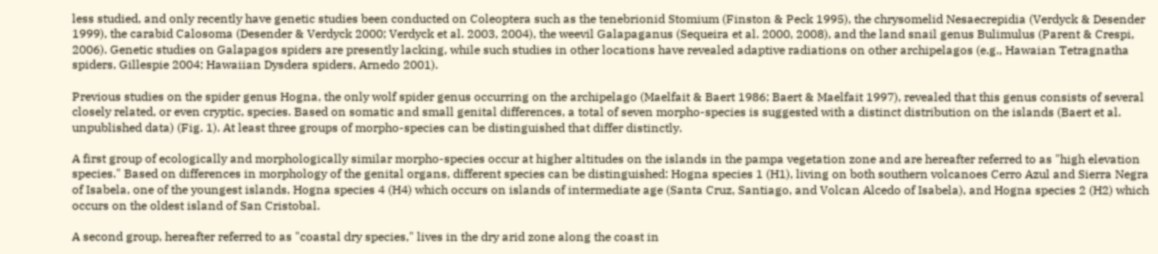less studied, and only recently have genetic studies been conducted on Coleoptera such as the tenebrionid Stomium (Finston & Peck 1995), the chrysomelid Nesaecrepidia (Verdyck & Desender 1999), the carabid Calosoma (Desender & Verdyck 2000; Verdyck et al. 2003, 2004), the weevil Galapaganus (Sequeira et al. 2000, 2008), and the land snail genus Bulimulus (Parent & Crespi, 2006). Genetic studies on Galapagos spiders are presently lacking, while such studies in other locations have revealed adaptive radiations on other archipelagos (e.g., Hawaian Tetragnatha spiders, Gillespie 2004; Hawaiian Dysdera spiders, Arnedo 2001).

Previous studies on the spider genus Hogna, the only wolf spider genus occurring on the archipelago (Maelfait & Baert 1986; Baert & Maelfait 1997), revealed that this genus consists of several closely related, or even cryptic, species. Based on somatic and small genital differences, a total of seven morpho-species is suggested with a distinct distribution on the islands (Baert et al. unpublished data) (Fig. 1). At least three groups of morpho-species can be distinguished that differ distinctly.

A first group of ecologically and morphologically similar morpho-species occur at higher altitudes on the islands in the pampa vegetation zone and are hereafter referred to as "high elevation species." Based on differences in morphology of the genital organs, different species can be distinguished: Hogna species 1 (H1), living on both southern volcanoes Cerro Azul and Sierra Negra of Isabela, one of the youngest islands, Hogna species 4 (H4) which occurs on islands of intermediate age (Santa Cruz, Santiago, and Volcan Alcedo of Isabela), and Hogna species 2 (H2) which occurs on the oldest island of San Cristobal.

A second group, hereafter referred to as "coastal dry species," lives in the dry arid zone along the coast in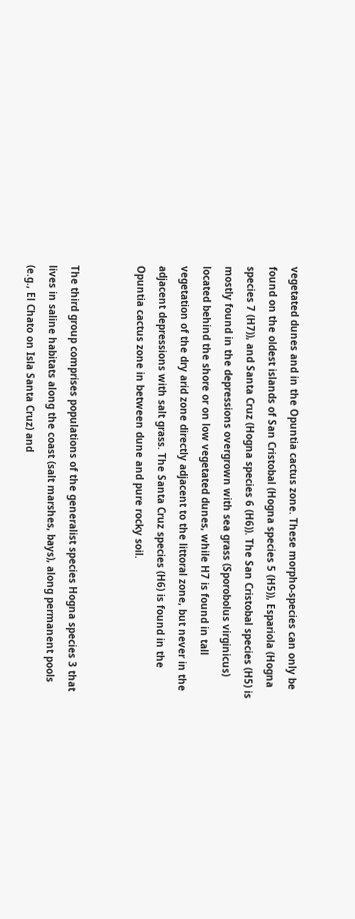vegetated dunes and in the Opuntia cactus zone. These morpho-species can only be found on the oldest islands of San Cristobal (Hogna species 5 (H5)), Espariola (Hogna species 7 (H7)), and Santa Cruz (Hogna species 6 (H6)). The San Cristobal species (H5) is mostly found in the depressions overgrown with sea grass (Sporobolus virginicus) located behind the shore or on low vegetated dunes, while H7 is found in tall vegetation of the dry arid zone directly adjacent to the littoral zone, but never in the adjacent depressions with salt grass. The Santa Cruz species (H6) is found in the Opuntia cactus zone in between dune and pure rocky soil.


The third group comprises populations of the generalist species Hogna species 3 that lives in saline habitats along the coast (salt marshes, bays), along permanent pools (e.g., El Chato on Isla Santa Cruz) and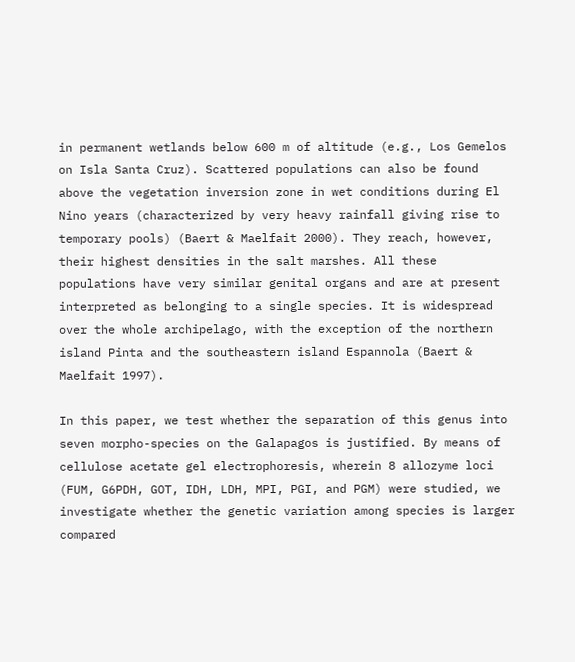in permanent wetlands below 600 m of altitude (e.g., Los Gemelos on Isla Santa Cruz). Scattered populations can also be found above the vegetation inversion zone in wet conditions during El Nino years (characterized by very heavy rainfall giving rise to temporary pools) (Baert & Maelfait 2000). They reach, however, their highest densities in the salt marshes. All these populations have very similar genital organs and are at present interpreted as belonging to a single species. It is widespread over the whole archipelago, with the exception of the northern island Pinta and the southeastern island Espannola (Baert & Maelfait 1997).

In this paper, we test whether the separation of this genus into seven morpho-species on the Galapagos is justified. By means of cellulose acetate gel electrophoresis, wherein 8 allozyme loci (FUM, G6PDH, GOT, IDH, LDH, MPI, PGI, and PGM) were studied, we investigate whether the genetic variation among species is larger compared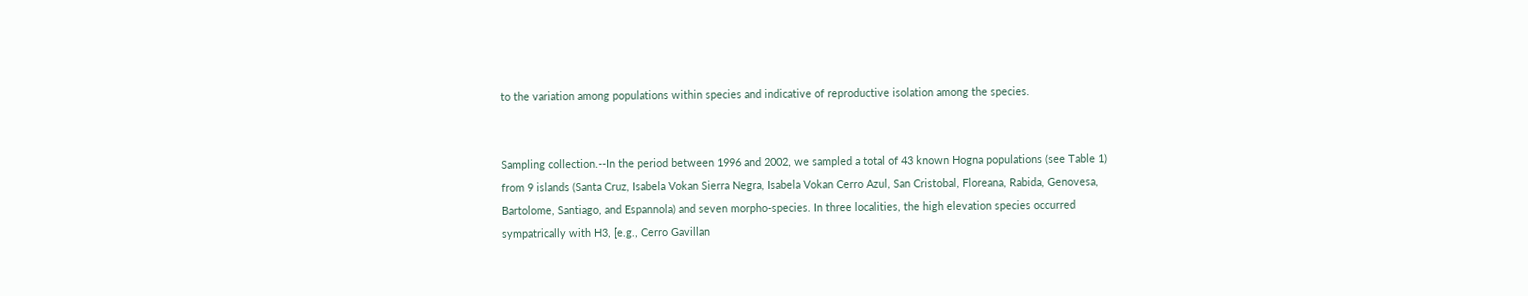to the variation among populations within species and indicative of reproductive isolation among the species.


Sampling collection.--In the period between 1996 and 2002, we sampled a total of 43 known Hogna populations (see Table 1) from 9 islands (Santa Cruz, Isabela Vokan Sierra Negra, Isabela Vokan Cerro Azul, San Cristobal, Floreana, Rabida, Genovesa, Bartolome, Santiago, and Espannola) and seven morpho-species. In three localities, the high elevation species occurred sympatrically with H3, [e.g., Cerro Gavillan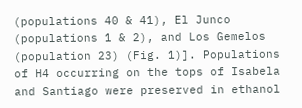(populations 40 & 41), El Junco (populations 1 & 2), and Los Gemelos (population 23) (Fig. 1)]. Populations of H4 occurring on the tops of Isabela and Santiago were preserved in ethanol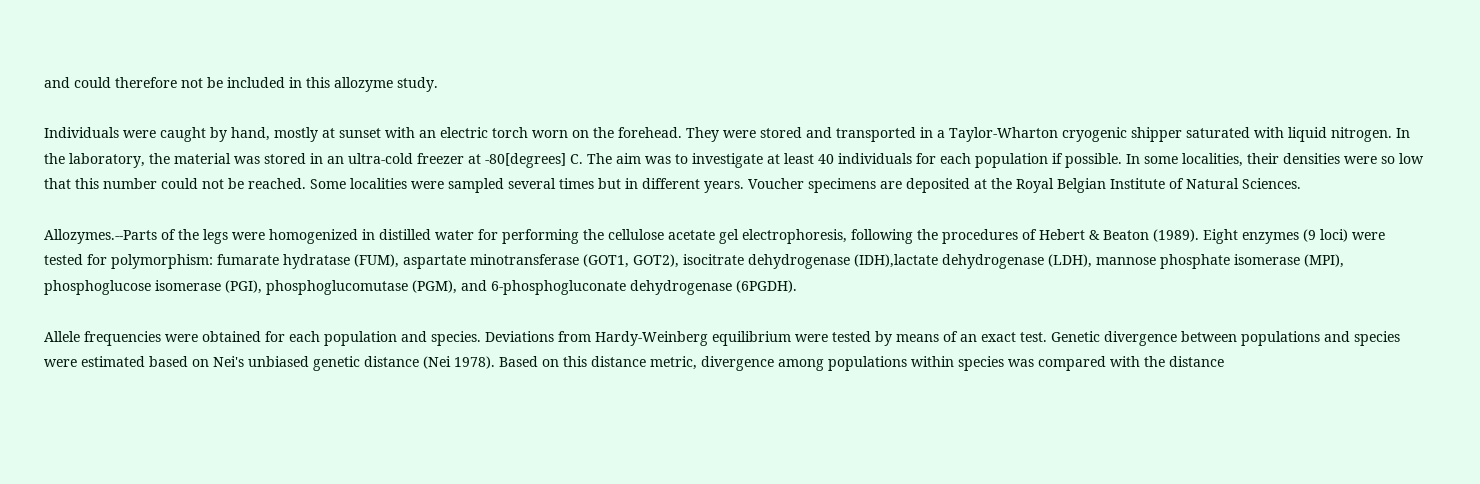and could therefore not be included in this allozyme study.

Individuals were caught by hand, mostly at sunset with an electric torch worn on the forehead. They were stored and transported in a Taylor-Wharton cryogenic shipper saturated with liquid nitrogen. In the laboratory, the material was stored in an ultra-cold freezer at -80[degrees] C. The aim was to investigate at least 40 individuals for each population if possible. In some localities, their densities were so low that this number could not be reached. Some localities were sampled several times but in different years. Voucher specimens are deposited at the Royal Belgian Institute of Natural Sciences.

Allozymes.--Parts of the legs were homogenized in distilled water for performing the cellulose acetate gel electrophoresis, following the procedures of Hebert & Beaton (1989). Eight enzymes (9 loci) were tested for polymorphism: fumarate hydratase (FUM), aspartate minotransferase (GOT1, GOT2), isocitrate dehydrogenase (IDH),lactate dehydrogenase (LDH), mannose phosphate isomerase (MPI), phosphoglucose isomerase (PGI), phosphoglucomutase (PGM), and 6-phosphogluconate dehydrogenase (6PGDH).

Allele frequencies were obtained for each population and species. Deviations from Hardy-Weinberg equilibrium were tested by means of an exact test. Genetic divergence between populations and species were estimated based on Nei's unbiased genetic distance (Nei 1978). Based on this distance metric, divergence among populations within species was compared with the distance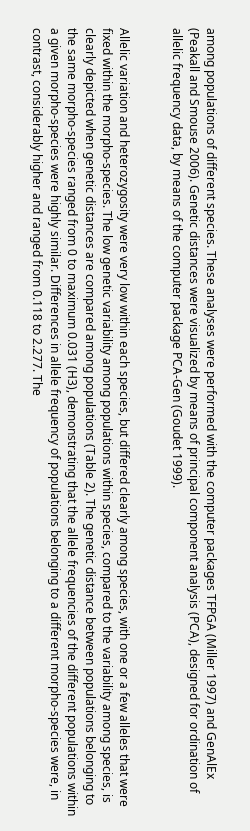among populations of different species. These analyses were performed with the computer packages TFPGA (Miller 1997) and GenAlEx (Peakall and Smouse 2006). Genetic distances were visualized by means of principal component analysis (PCA), designed for ordination of allelic frequency data, by means of the computer package PCA-Gen (Goudet 1999).


Allelic variation and heterozygosity were very low within each species, but differed clearly among species, with one or a few alleles that were fixed within the morpho-species. The low genetic variability among populations within species, compared to the variability among species, is clearly depicted when genetic distances are compared among populations (Table 2). The genetic distance between populations belonging to the same morpho-species ranged from 0 to maximum 0.031 (H3), demonstrating that the allele frequencies of the different populations within a given morpho-species were highly similar. Differences in allele frequency of populations belonging to a different morpho-species were, in contrast, considerably higher and ranged from 0.118 to 2.277. The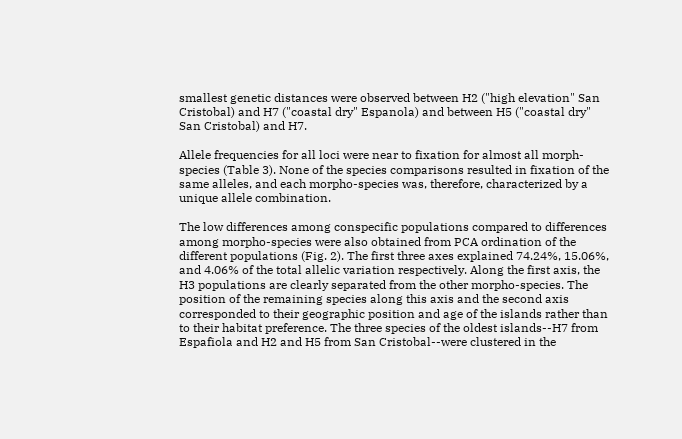smallest genetic distances were observed between H2 ("high elevation" San Cristobal) and H7 ("coastal dry" Espanola) and between H5 ("coastal dry" San Cristobal) and H7.

Allele frequencies for all loci were near to fixation for almost all morph-species (Table 3). None of the species comparisons resulted in fixation of the same alleles, and each morpho-species was, therefore, characterized by a unique allele combination.

The low differences among conspecific populations compared to differences among morpho-species were also obtained from PCA ordination of the different populations (Fig. 2). The first three axes explained 74.24%, 15.06%, and 4.06% of the total allelic variation respectively. Along the first axis, the H3 populations are clearly separated from the other morpho-species. The position of the remaining species along this axis and the second axis corresponded to their geographic position and age of the islands rather than to their habitat preference. The three species of the oldest islands--H7 from Espafiola and H2 and H5 from San Cristobal--were clustered in the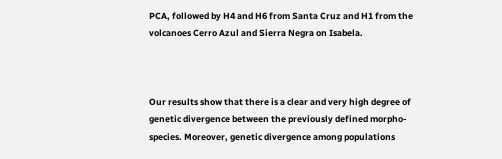PCA, followed by H4 and H6 from Santa Cruz and H1 from the volcanoes Cerro Azul and Sierra Negra on Isabela.



Our results show that there is a clear and very high degree of genetic divergence between the previously defined morpho-species. Moreover, genetic divergence among populations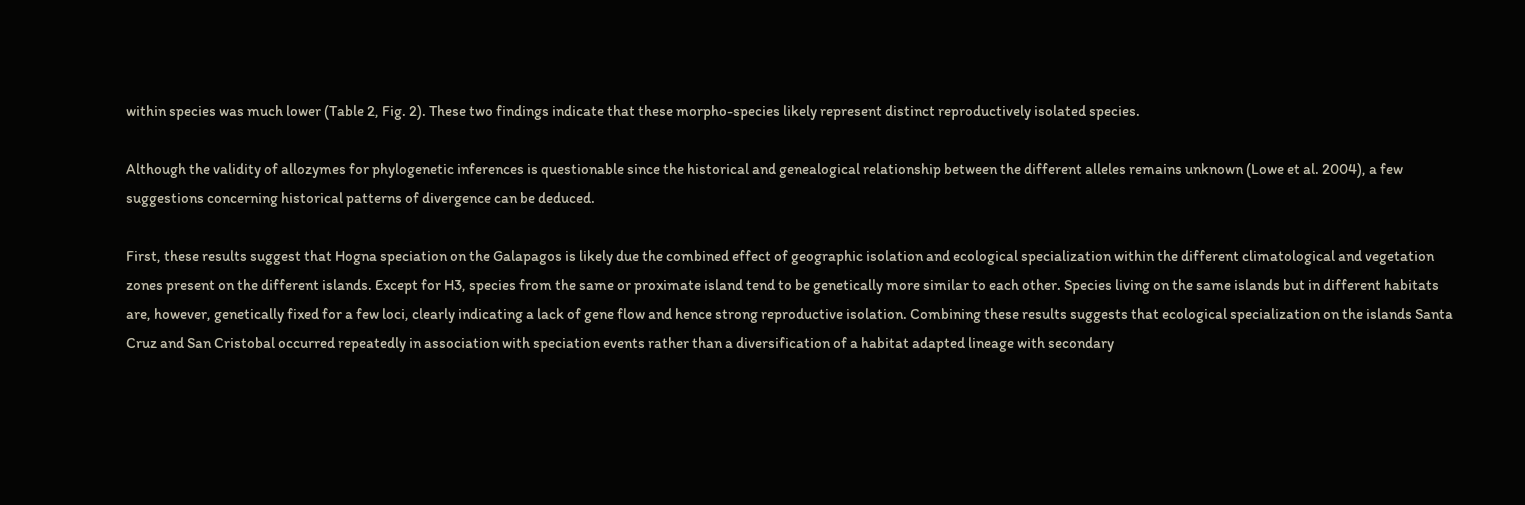within species was much lower (Table 2, Fig. 2). These two findings indicate that these morpho-species likely represent distinct reproductively isolated species.

Although the validity of allozymes for phylogenetic inferences is questionable since the historical and genealogical relationship between the different alleles remains unknown (Lowe et al. 2004), a few suggestions concerning historical patterns of divergence can be deduced.

First, these results suggest that Hogna speciation on the Galapagos is likely due the combined effect of geographic isolation and ecological specialization within the different climatological and vegetation zones present on the different islands. Except for H3, species from the same or proximate island tend to be genetically more similar to each other. Species living on the same islands but in different habitats are, however, genetically fixed for a few loci, clearly indicating a lack of gene flow and hence strong reproductive isolation. Combining these results suggests that ecological specialization on the islands Santa Cruz and San Cristobal occurred repeatedly in association with speciation events rather than a diversification of a habitat adapted lineage with secondary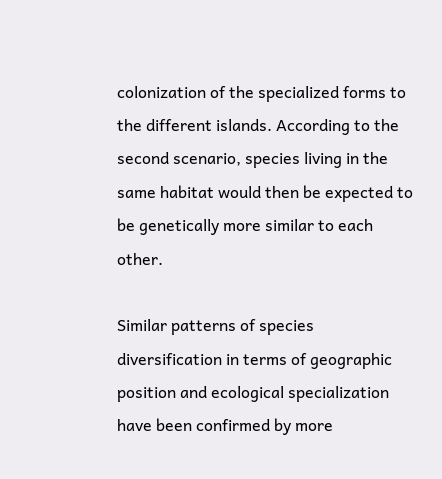colonization of the specialized forms to the different islands. According to the second scenario, species living in the same habitat would then be expected to be genetically more similar to each other.

Similar patterns of species diversification in terms of geographic position and ecological specialization have been confirmed by more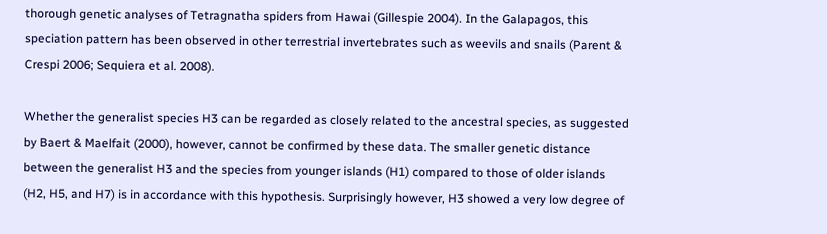thorough genetic analyses of Tetragnatha spiders from Hawai (Gillespie 2004). In the Galapagos, this speciation pattern has been observed in other terrestrial invertebrates such as weevils and snails (Parent & Crespi 2006; Sequiera et al. 2008).

Whether the generalist species H3 can be regarded as closely related to the ancestral species, as suggested by Baert & Maelfait (2000), however, cannot be confirmed by these data. The smaller genetic distance between the generalist H3 and the species from younger islands (H1) compared to those of older islands (H2, H5, and H7) is in accordance with this hypothesis. Surprisingly however, H3 showed a very low degree of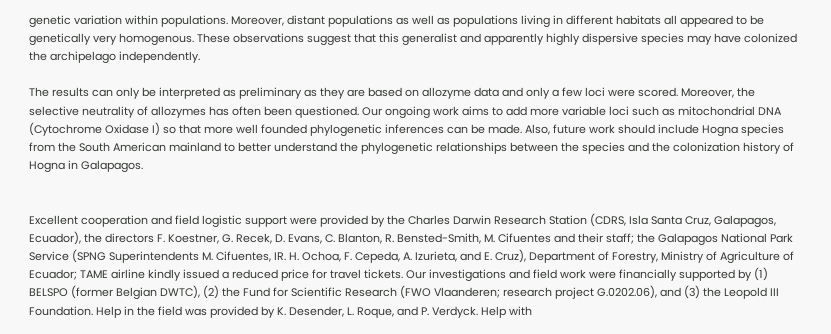genetic variation within populations. Moreover, distant populations as well as populations living in different habitats all appeared to be genetically very homogenous. These observations suggest that this generalist and apparently highly dispersive species may have colonized the archipelago independently.

The results can only be interpreted as preliminary as they are based on allozyme data and only a few loci were scored. Moreover, the selective neutrality of allozymes has often been questioned. Our ongoing work aims to add more variable loci such as mitochondrial DNA (Cytochrome Oxidase I) so that more well founded phylogenetic inferences can be made. Also, future work should include Hogna species from the South American mainland to better understand the phylogenetic relationships between the species and the colonization history of Hogna in Galapagos.


Excellent cooperation and field logistic support were provided by the Charles Darwin Research Station (CDRS, Isla Santa Cruz, Galapagos, Ecuador), the directors F. Koestner, G. Recek, D. Evans, C. Blanton, R. Bensted-Smith, M. Cifuentes and their staff; the Galapagos National Park Service (SPNG Superintendents M. Cifuentes, IR. H. Ochoa, F. Cepeda, A. Izurieta, and E. Cruz), Department of Forestry, Ministry of Agriculture of Ecuador; TAME airline kindly issued a reduced price for travel tickets. Our investigations and field work were financially supported by (1) BELSPO (former Belgian DWTC), (2) the Fund for Scientific Research (FWO Vlaanderen; research project G.0202.06), and (3) the Leopold III Foundation. Help in the field was provided by K. Desender, L. Roque, and P. Verdyck. Help with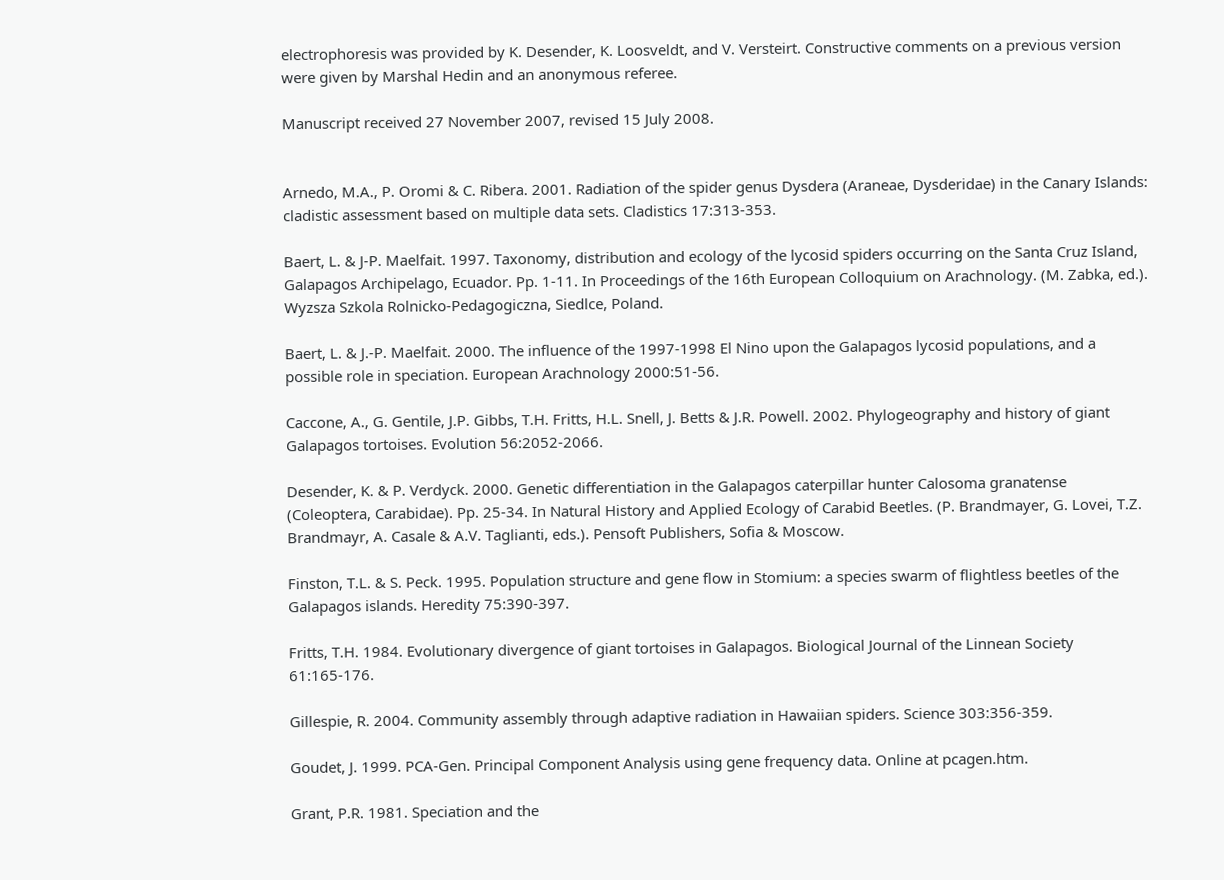electrophoresis was provided by K. Desender, K. Loosveldt, and V. Versteirt. Constructive comments on a previous version were given by Marshal Hedin and an anonymous referee.

Manuscript received 27 November 2007, revised 15 July 2008.


Arnedo, M.A., P. Oromi & C. Ribera. 2001. Radiation of the spider genus Dysdera (Araneae, Dysderidae) in the Canary Islands: cladistic assessment based on multiple data sets. Cladistics 17:313-353.

Baert, L. & J-P. Maelfait. 1997. Taxonomy, distribution and ecology of the lycosid spiders occurring on the Santa Cruz Island, Galapagos Archipelago, Ecuador. Pp. 1-11. In Proceedings of the 16th European Colloquium on Arachnology. (M. Zabka, ed.). Wyzsza Szkola Rolnicko-Pedagogiczna, Siedlce, Poland.

Baert, L. & J.-P. Maelfait. 2000. The influence of the 1997-1998 El Nino upon the Galapagos lycosid populations, and a possible role in speciation. European Arachnology 2000:51-56.

Caccone, A., G. Gentile, J.P. Gibbs, T.H. Fritts, H.L. Snell, J. Betts & J.R. Powell. 2002. Phylogeography and history of giant Galapagos tortoises. Evolution 56:2052-2066.

Desender, K. & P. Verdyck. 2000. Genetic differentiation in the Galapagos caterpillar hunter Calosoma granatense (Coleoptera, Carabidae). Pp. 25-34. In Natural History and Applied Ecology of Carabid Beetles. (P. Brandmayer, G. Lovei, T.Z. Brandmayr, A. Casale & A.V. Taglianti, eds.). Pensoft Publishers, Sofia & Moscow.

Finston, T.L. & S. Peck. 1995. Population structure and gene flow in Stomium: a species swarm of flightless beetles of the Galapagos islands. Heredity 75:390-397.

Fritts, T.H. 1984. Evolutionary divergence of giant tortoises in Galapagos. Biological Journal of the Linnean Society 61:165-176.

Gillespie, R. 2004. Community assembly through adaptive radiation in Hawaiian spiders. Science 303:356-359.

Goudet, J. 1999. PCA-Gen. Principal Component Analysis using gene frequency data. Online at pcagen.htm.

Grant, P.R. 1981. Speciation and the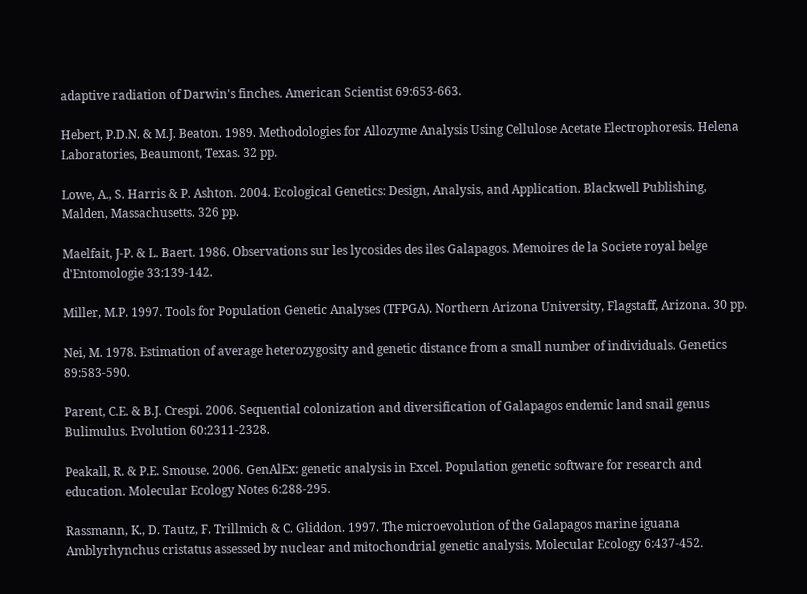adaptive radiation of Darwin's finches. American Scientist 69:653-663.

Hebert, P.D.N. & M.J. Beaton. 1989. Methodologies for Allozyme Analysis Using Cellulose Acetate Electrophoresis. Helena Laboratories, Beaumont, Texas. 32 pp.

Lowe, A., S. Harris & P. Ashton. 2004. Ecological Genetics: Design, Analysis, and Application. Blackwell Publishing, Malden, Massachusetts. 326 pp.

Maelfait, J-P. & L. Baert. 1986. Observations sur les lycosides des iles Galapagos. Memoires de la Societe royal belge d'Entomologie 33:139-142.

Miller, M.P. 1997. Tools for Population Genetic Analyses (TFPGA). Northern Arizona University, Flagstaff, Arizona. 30 pp.

Nei, M. 1978. Estimation of average heterozygosity and genetic distance from a small number of individuals. Genetics 89:583-590.

Parent, C.E. & B.J. Crespi. 2006. Sequential colonization and diversification of Galapagos endemic land snail genus Bulimulus. Evolution 60:2311-2328.

Peakall, R. & P.E. Smouse. 2006. GenAlEx: genetic analysis in Excel. Population genetic software for research and education. Molecular Ecology Notes 6:288-295.

Rassmann, K., D. Tautz, F. Trillmich & C. Gliddon. 1997. The microevolution of the Galapagos marine iguana Amblyrhynchus cristatus assessed by nuclear and mitochondrial genetic analysis. Molecular Ecology 6:437-452.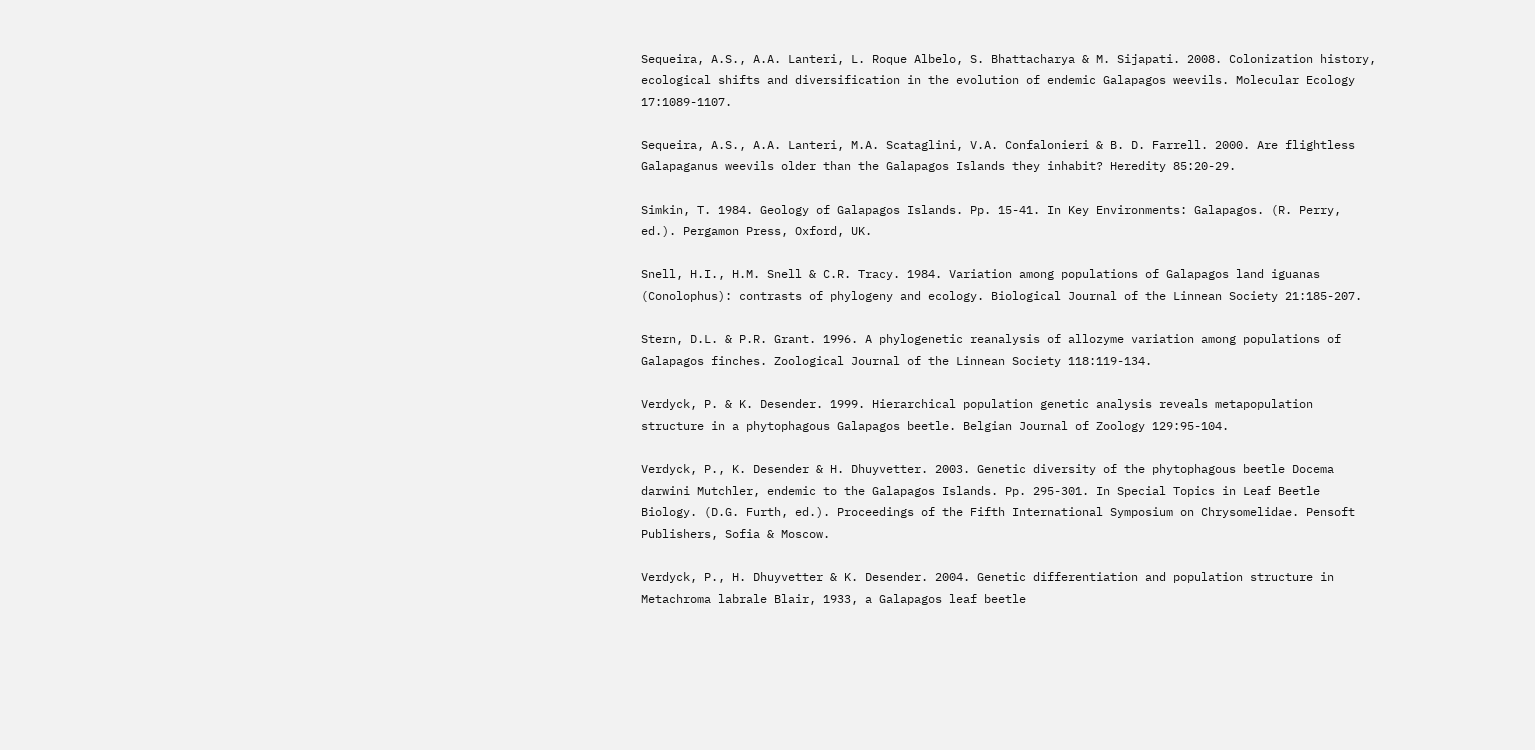Sequeira, A.S., A.A. Lanteri, L. Roque Albelo, S. Bhattacharya & M. Sijapati. 2008. Colonization history, ecological shifts and diversification in the evolution of endemic Galapagos weevils. Molecular Ecology 17:1089-1107.

Sequeira, A.S., A.A. Lanteri, M.A. Scataglini, V.A. Confalonieri & B. D. Farrell. 2000. Are flightless Galapaganus weevils older than the Galapagos Islands they inhabit? Heredity 85:20-29.

Simkin, T. 1984. Geology of Galapagos Islands. Pp. 15-41. In Key Environments: Galapagos. (R. Perry, ed.). Pergamon Press, Oxford, UK.

Snell, H.I., H.M. Snell & C.R. Tracy. 1984. Variation among populations of Galapagos land iguanas (Conolophus): contrasts of phylogeny and ecology. Biological Journal of the Linnean Society 21:185-207.

Stern, D.L. & P.R. Grant. 1996. A phylogenetic reanalysis of allozyme variation among populations of Galapagos finches. Zoological Journal of the Linnean Society 118:119-134.

Verdyck, P. & K. Desender. 1999. Hierarchical population genetic analysis reveals metapopulation structure in a phytophagous Galapagos beetle. Belgian Journal of Zoology 129:95-104.

Verdyck, P., K. Desender & H. Dhuyvetter. 2003. Genetic diversity of the phytophagous beetle Docema darwini Mutchler, endemic to the Galapagos Islands. Pp. 295-301. In Special Topics in Leaf Beetle Biology. (D.G. Furth, ed.). Proceedings of the Fifth International Symposium on Chrysomelidae. Pensoft Publishers, Sofia & Moscow.

Verdyck, P., H. Dhuyvetter & K. Desender. 2004. Genetic differentiation and population structure in Metachroma labrale Blair, 1933, a Galapagos leaf beetle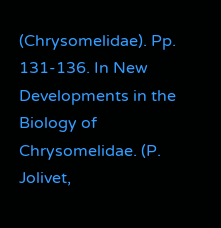(Chrysomelidae). Pp. 131-136. In New Developments in the Biology of Chrysomelidae. (P. Jolivet,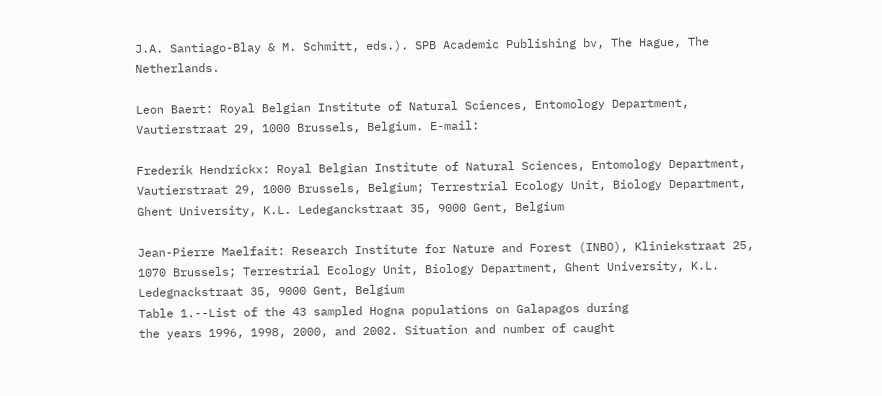J.A. Santiago-Blay & M. Schmitt, eds.). SPB Academic Publishing bv, The Hague, The Netherlands.

Leon Baert: Royal Belgian Institute of Natural Sciences, Entomology Department, Vautierstraat 29, 1000 Brussels, Belgium. E-mail:

Frederik Hendrickx: Royal Belgian Institute of Natural Sciences, Entomology Department, Vautierstraat 29, 1000 Brussels, Belgium; Terrestrial Ecology Unit, Biology Department, Ghent University, K.L. Ledeganckstraat 35, 9000 Gent, Belgium

Jean-Pierre Maelfait: Research Institute for Nature and Forest (INBO), Kliniekstraat 25, 1070 Brussels; Terrestrial Ecology Unit, Biology Department, Ghent University, K.L. Ledegnackstraat 35, 9000 Gent, Belgium
Table 1.--List of the 43 sampled Hogna populations on Galapagos during
the years 1996, 1998, 2000, and 2002. Situation and number of caught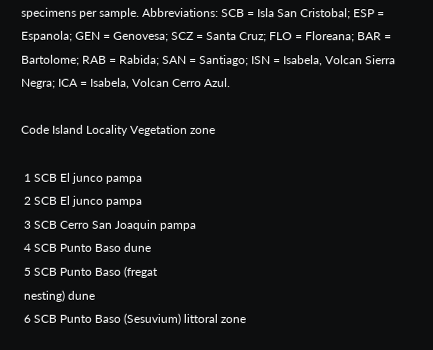specimens per sample. Abbreviations: SCB = Isla San Cristobal; ESP =
Espanola; GEN = Genovesa; SCZ = Santa Cruz; FLO = Floreana; BAR =
Bartolome; RAB = Rabida; SAN = Santiago; ISN = Isabela, Volcan Sierra
Negra; ICA = Isabela, Volcan Cerro Azul.

Code Island Locality Vegetation zone

 1 SCB El junco pampa
 2 SCB El junco pampa
 3 SCB Cerro San Joaquin pampa
 4 SCB Punto Baso dune
 5 SCB Punto Baso (fregat
 nesting) dune
 6 SCB Punto Baso (Sesuvium) littoral zone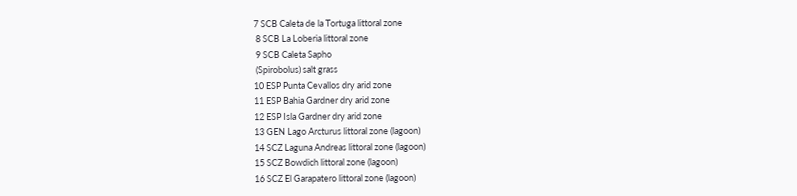7 SCB Caleta de la Tortuga littoral zone
 8 SCB La Loberia littoral zone
 9 SCB Caleta Sapho
 (Spirobolus) salt grass
10 ESP Punta Cevallos dry arid zone
11 ESP Bahia Gardner dry arid zone
12 ESP Isla Gardner dry arid zone
13 GEN Lago Arcturus littoral zone (lagoon)
14 SCZ Laguna Andreas littoral zone (lagoon)
15 SCZ Bowdich littoral zone (lagoon)
16 SCZ El Garapatero littoral zone (lagoon)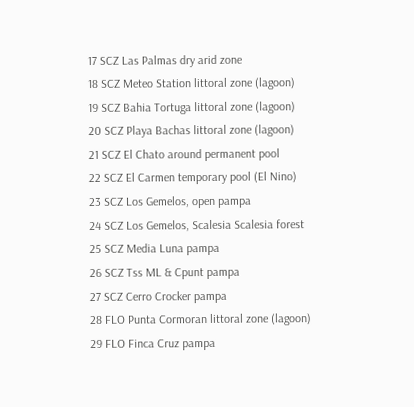17 SCZ Las Palmas dry arid zone
18 SCZ Meteo Station littoral zone (lagoon)
19 SCZ Bahia Tortuga littoral zone (lagoon)
20 SCZ Playa Bachas littoral zone (lagoon)
21 SCZ El Chato around permanent pool
22 SCZ El Carmen temporary pool (El Nino)
23 SCZ Los Gemelos, open pampa
24 SCZ Los Gemelos, Scalesia Scalesia forest
25 SCZ Media Luna pampa
26 SCZ Tss ML & Cpunt pampa
27 SCZ Cerro Crocker pampa
28 FLO Punta Cormoran littoral zone (lagoon)
29 FLO Finca Cruz pampa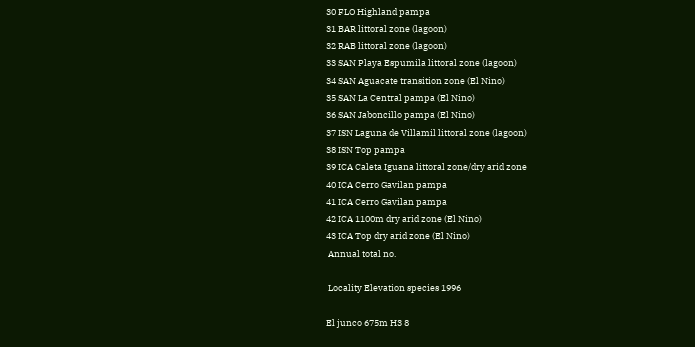30 FLO Highland pampa
31 BAR littoral zone (lagoon)
32 RAB littoral zone (lagoon)
33 SAN Playa Espumila littoral zone (lagoon)
34 SAN Aguacate transition zone (El Nino)
35 SAN La Central pampa (El Nino)
36 SAN Jaboncillo pampa (El Nino)
37 ISN Laguna de Villamil littoral zone (lagoon)
38 ISN Top pampa
39 ICA Caleta Iguana littoral zone/dry arid zone
40 ICA Cerro Gavilan pampa
41 ICA Cerro Gavilan pampa
42 ICA 1100m dry arid zone (El Nino)
43 ICA Top dry arid zone (El Nino)
 Annual total no.

 Locality Elevation species 1996

El junco 675m H3 8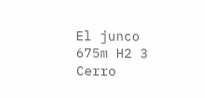El junco 675m H2 3
Cerro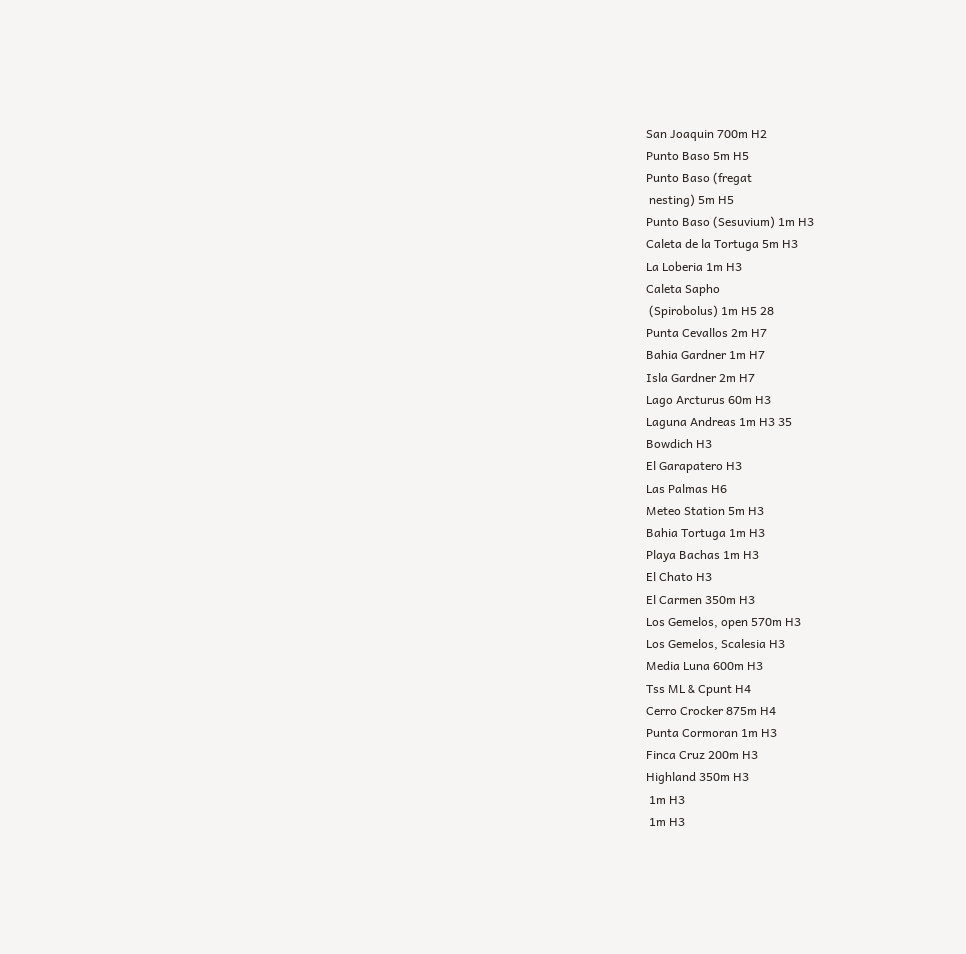San Joaquin 700m H2
Punto Baso 5m H5
Punto Baso (fregat
 nesting) 5m H5
Punto Baso (Sesuvium) 1m H3
Caleta de la Tortuga 5m H3
La Loberia 1m H3
Caleta Sapho
 (Spirobolus) 1m H5 28
Punta Cevallos 2m H7
Bahia Gardner 1m H7
Isla Gardner 2m H7
Lago Arcturus 60m H3
Laguna Andreas 1m H3 35
Bowdich H3
El Garapatero H3
Las Palmas H6
Meteo Station 5m H3
Bahia Tortuga 1m H3
Playa Bachas 1m H3
El Chato H3
El Carmen 350m H3
Los Gemelos, open 570m H3
Los Gemelos, Scalesia H3
Media Luna 600m H3
Tss ML & Cpunt H4
Cerro Crocker 875m H4
Punta Cormoran 1m H3
Finca Cruz 200m H3
Highland 350m H3
 1m H3
 1m H3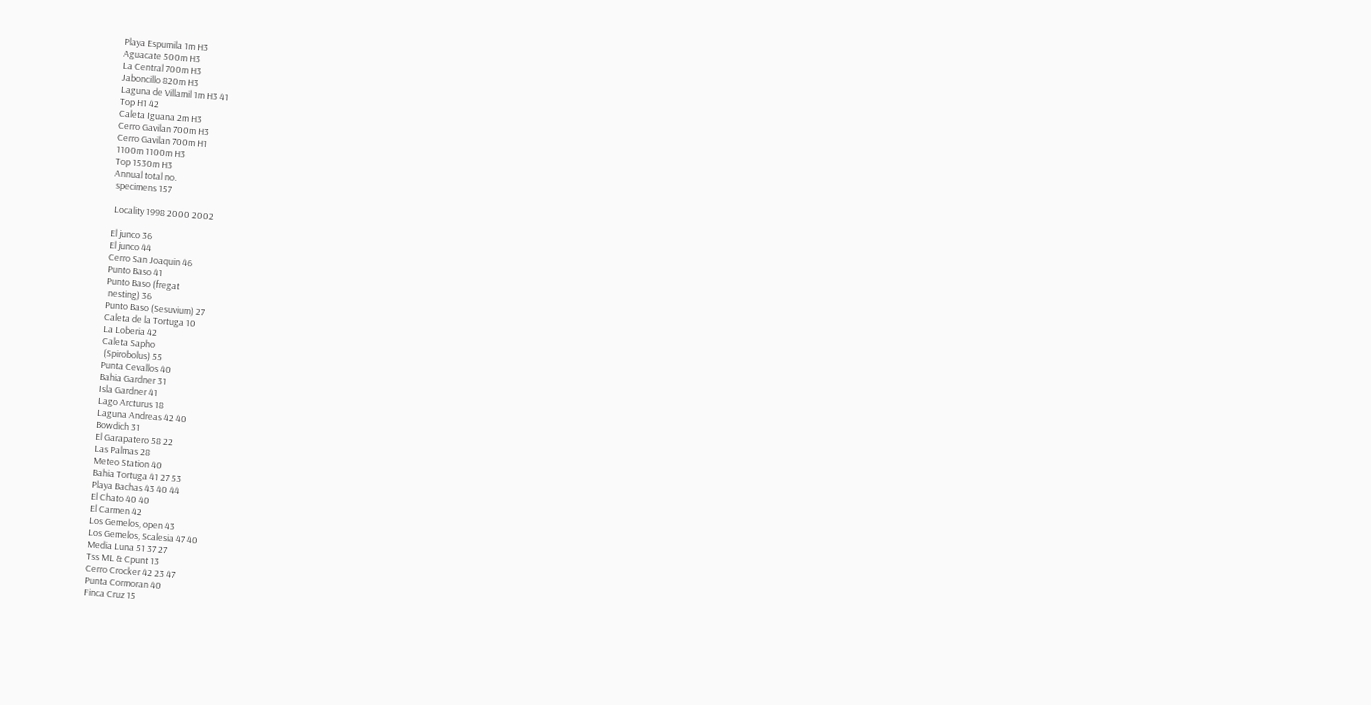Playa Espumila 1m H3
Aguacate 500m H3
La Central 700m H3
Jaboncillo 820m H3
Laguna de Villamil 1m H3 41
Top H1 42
Caleta Iguana 2m H3
Cerro Gavilan 700m H3
Cerro Gavilan 700m H1
1100m 1100m H3
Top 1530m H3
Annual total no.
 specimens 157

 Locality 1998 2000 2002

El junco 36
El junco 44
Cerro San Joaquin 46
Punto Baso 41
Punto Baso (fregat
 nesting) 36
Punto Baso (Sesuvium) 27
Caleta de la Tortuga 10
La Loberia 42
Caleta Sapho
 (Spirobolus) 55
Punta Cevallos 40
Bahia Gardner 31
Isla Gardner 41
Lago Arcturus 18
Laguna Andreas 42 40
Bowdich 31
El Garapatero 58 22
Las Palmas 28
Meteo Station 40
Bahia Tortuga 41 27 53
Playa Bachas 43 40 44
El Chato 40 40
El Carmen 42
Los Gemelos, open 43
Los Gemelos, Scalesia 47 40
Media Luna 51 37 27
Tss ML & Cpunt 13
Cerro Crocker 42 23 47
Punta Cormoran 40
Finca Cruz 15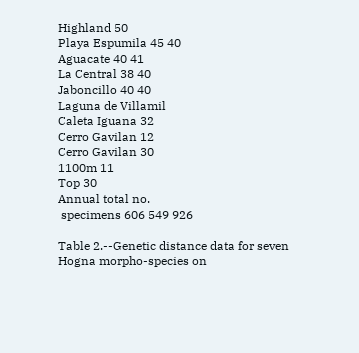Highland 50
Playa Espumila 45 40
Aguacate 40 41
La Central 38 40
Jaboncillo 40 40
Laguna de Villamil
Caleta Iguana 32
Cerro Gavilan 12
Cerro Gavilan 30
1100m 11
Top 30
Annual total no.
 specimens 606 549 926

Table 2.--Genetic distance data for seven Hogna morpho-species on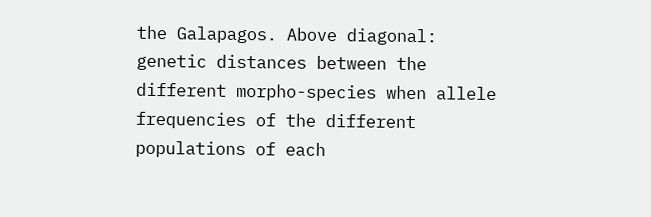the Galapagos. Above diagonal: genetic distances between the
different morpho-species when allele frequencies of the different
populations of each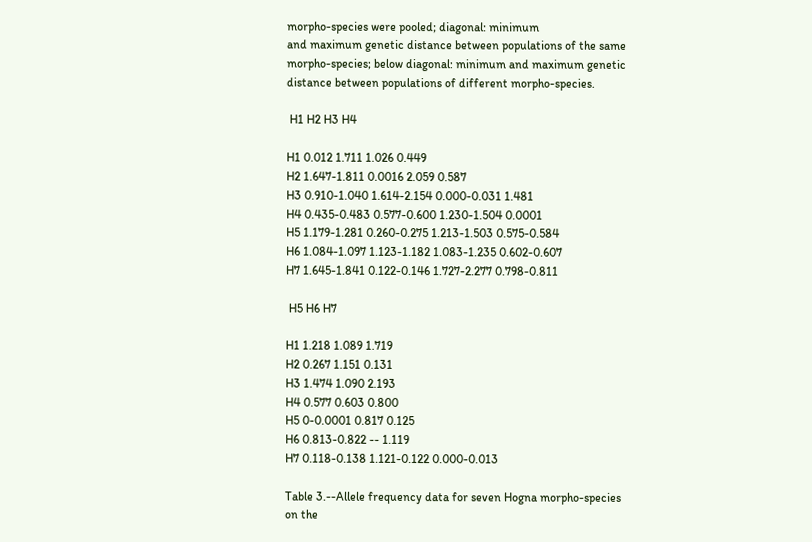morpho-species were pooled; diagonal: minimum
and maximum genetic distance between populations of the same
morpho-species; below diagonal: minimum and maximum genetic
distance between populations of different morpho-species.

 H1 H2 H3 H4

H1 0.012 1.711 1.026 0.449
H2 1.647-1.811 0.0016 2.059 0.587
H3 0.910-1.040 1.614-2.154 0.000-0.031 1.481
H4 0.435-0.483 0.577-0.600 1.230-1.504 0.0001
H5 1.179-1.281 0.260-0.275 1.213-1.503 0.575-0.584
H6 1.084-1.097 1.123-1.182 1.083-1.235 0.602-0.607
H7 1.645-1.841 0.122-0.146 1.727-2.277 0.798-0.811

 H5 H6 H7

H1 1.218 1.089 1.719
H2 0.267 1.151 0.131
H3 1.474 1.090 2.193
H4 0.577 0.603 0.800
H5 0-0.0001 0.817 0.125
H6 0.813-0.822 -- 1.119
H7 0.118-0.138 1.121-0.122 0.000-0.013

Table 3.--Allele frequency data for seven Hogna morpho-species
on the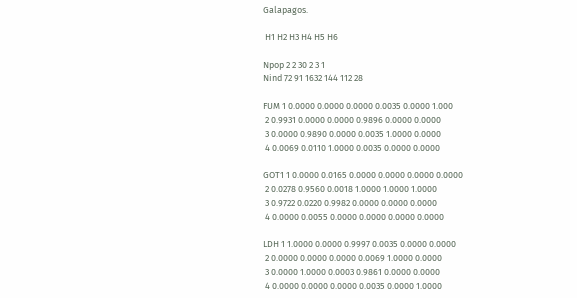Galapagos.

 H1 H2 H3 H4 H5 H6

Npop 2 2 30 2 3 1
Nind 72 91 1632 144 112 28

FUM 1 0.0000 0.0000 0.0000 0.0035 0.0000 1.000
 2 0.9931 0.0000 0.0000 0.9896 0.0000 0.0000
 3 0.0000 0.9890 0.0000 0.0035 1.0000 0.0000
 4 0.0069 0.0110 1.0000 0.0035 0.0000 0.0000

GOT1 1 0.0000 0.0165 0.0000 0.0000 0.0000 0.0000
 2 0.0278 0.9560 0.0018 1.0000 1.0000 1.0000
 3 0.9722 0.0220 0.9982 0.0000 0.0000 0.0000
 4 0.0000 0.0055 0.0000 0.0000 0.0000 0.0000

LDH 1 1.0000 0.0000 0.9997 0.0035 0.0000 0.0000
 2 0.0000 0.0000 0.0000 0.0069 1.0000 0.0000
 3 0.0000 1.0000 0.0003 0.9861 0.0000 0.0000
 4 0.0000 0.0000 0.0000 0.0035 0.0000 1.0000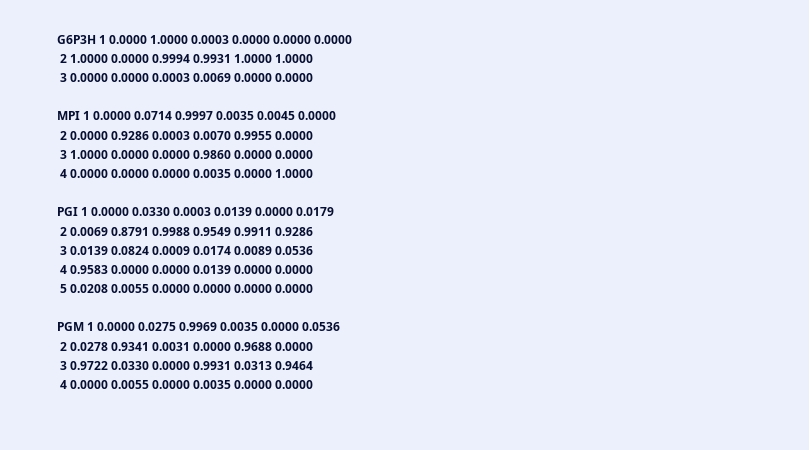G6P3H 1 0.0000 1.0000 0.0003 0.0000 0.0000 0.0000
 2 1.0000 0.0000 0.9994 0.9931 1.0000 1.0000
 3 0.0000 0.0000 0.0003 0.0069 0.0000 0.0000

MPI 1 0.0000 0.0714 0.9997 0.0035 0.0045 0.0000
 2 0.0000 0.9286 0.0003 0.0070 0.9955 0.0000
 3 1.0000 0.0000 0.0000 0.9860 0.0000 0.0000
 4 0.0000 0.0000 0.0000 0.0035 0.0000 1.0000

PGI 1 0.0000 0.0330 0.0003 0.0139 0.0000 0.0179
 2 0.0069 0.8791 0.9988 0.9549 0.9911 0.9286
 3 0.0139 0.0824 0.0009 0.0174 0.0089 0.0536
 4 0.9583 0.0000 0.0000 0.0139 0.0000 0.0000
 5 0.0208 0.0055 0.0000 0.0000 0.0000 0.0000

PGM 1 0.0000 0.0275 0.9969 0.0035 0.0000 0.0536
 2 0.0278 0.9341 0.0031 0.0000 0.9688 0.0000
 3 0.9722 0.0330 0.0000 0.9931 0.0313 0.9464
 4 0.0000 0.0055 0.0000 0.0035 0.0000 0.0000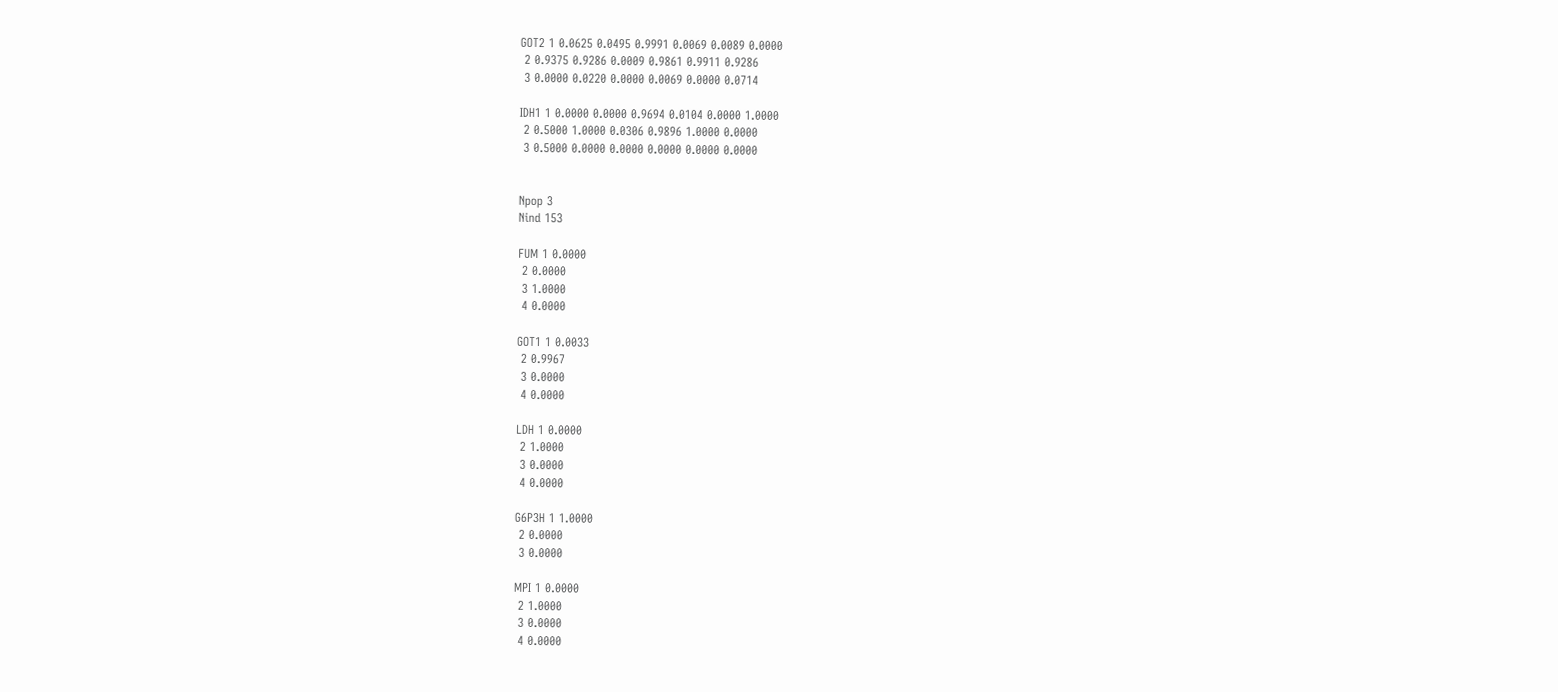GOT2 1 0.0625 0.0495 0.9991 0.0069 0.0089 0.0000
 2 0.9375 0.9286 0.0009 0.9861 0.9911 0.9286
 3 0.0000 0.0220 0.0000 0.0069 0.0000 0.0714

IDH1 1 0.0000 0.0000 0.9694 0.0104 0.0000 1.0000
 2 0.5000 1.0000 0.0306 0.9896 1.0000 0.0000
 3 0.5000 0.0000 0.0000 0.0000 0.0000 0.0000


Npop 3
Nind 153

FUM 1 0.0000
 2 0.0000
 3 1.0000
 4 0.0000

GOT1 1 0.0033
 2 0.9967
 3 0.0000
 4 0.0000

LDH 1 0.0000
 2 1.0000
 3 0.0000
 4 0.0000

G6P3H 1 1.0000
 2 0.0000
 3 0.0000

MPI 1 0.0000
 2 1.0000
 3 0.0000
 4 0.0000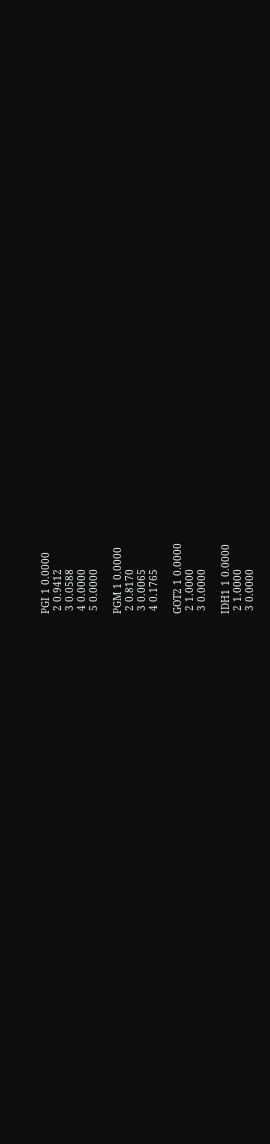PGI 1 0.0000
 2 0.9412
 3 0.0588
 4 0.0000
 5 0.0000

PGM 1 0.0000
 2 0.8170
 3 0.0065
 4 0.1765

GOT2 1 0.0000
 2 1.0000
 3 0.0000

IDH1 1 0.0000
 2 1.0000
 3 0.0000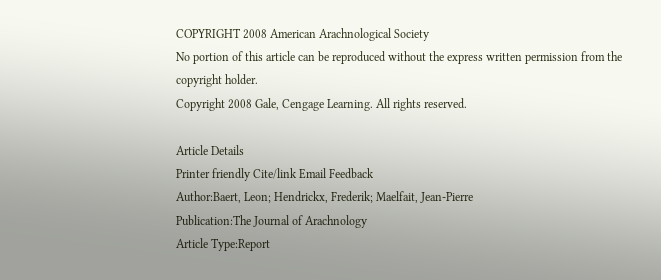COPYRIGHT 2008 American Arachnological Society
No portion of this article can be reproduced without the express written permission from the copyright holder.
Copyright 2008 Gale, Cengage Learning. All rights reserved.

Article Details
Printer friendly Cite/link Email Feedback
Author:Baert, Leon; Hendrickx, Frederik; Maelfait, Jean-Pierre
Publication:The Journal of Arachnology
Article Type:Report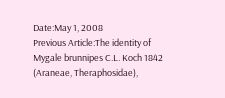Date:May 1, 2008
Previous Article:The identity of Mygale brunnipes C.L. Koch 1842 (Araneae, Theraphosidae),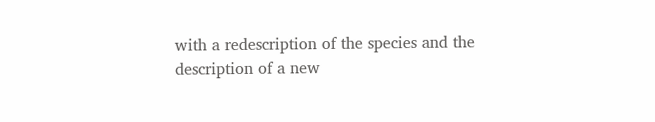with a redescription of the species and the description of a new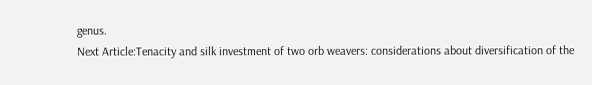genus.
Next Article:Tenacity and silk investment of two orb weavers: considerations about diversification of the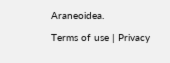Araneoidea.

Terms of use | Privacy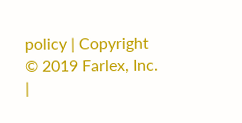policy | Copyright © 2019 Farlex, Inc. |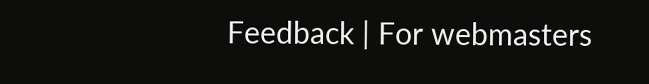Feedback | For webmasters